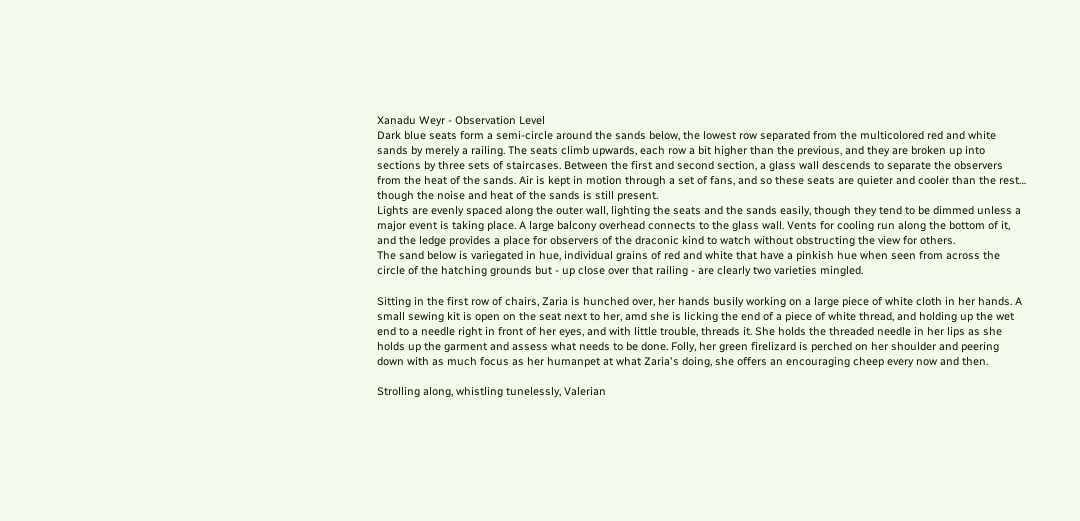Xanadu Weyr - Observation Level
Dark blue seats form a semi-circle around the sands below, the lowest row separated from the multicolored red and white sands by merely a railing. The seats climb upwards, each row a bit higher than the previous, and they are broken up into sections by three sets of staircases. Between the first and second section, a glass wall descends to separate the observers from the heat of the sands. Air is kept in motion through a set of fans, and so these seats are quieter and cooler than the rest… though the noise and heat of the sands is still present.
Lights are evenly spaced along the outer wall, lighting the seats and the sands easily, though they tend to be dimmed unless a major event is taking place. A large balcony overhead connects to the glass wall. Vents for cooling run along the bottom of it, and the ledge provides a place for observers of the draconic kind to watch without obstructing the view for others.
The sand below is variegated in hue, individual grains of red and white that have a pinkish hue when seen from across the circle of the hatching grounds but - up close over that railing - are clearly two varieties mingled.

Sitting in the first row of chairs, Zaria is hunched over, her hands busily working on a large piece of white cloth in her hands. A small sewing kit is open on the seat next to her, amd she is licking the end of a piece of white thread, and holding up the wet end to a needle right in front of her eyes, and with little trouble, threads it. She holds the threaded needle in her lips as she holds up the garment and assess what needs to be done. Folly, her green firelizard is perched on her shoulder and peering down with as much focus as her humanpet at what Zaria's doing, she offers an encouraging cheep every now and then.

Strolling along, whistling tunelessly, Valerian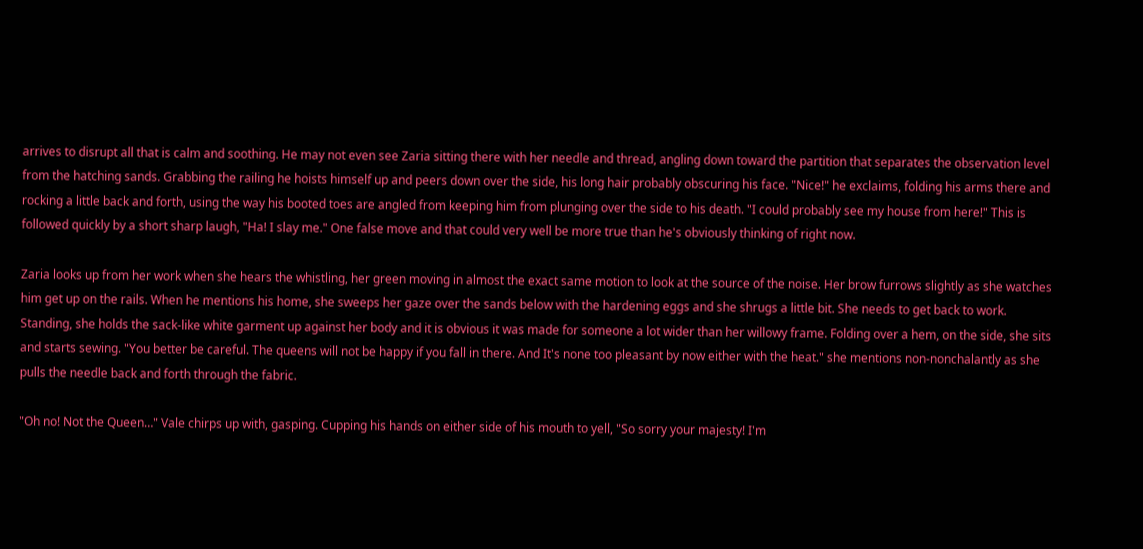arrives to disrupt all that is calm and soothing. He may not even see Zaria sitting there with her needle and thread, angling down toward the partition that separates the observation level from the hatching sands. Grabbing the railing he hoists himself up and peers down over the side, his long hair probably obscuring his face. "Nice!" he exclaims, folding his arms there and rocking a little back and forth, using the way his booted toes are angled from keeping him from plunging over the side to his death. "I could probably see my house from here!" This is followed quickly by a short sharp laugh, "Ha! I slay me." One false move and that could very well be more true than he's obviously thinking of right now.

Zaria looks up from her work when she hears the whistling, her green moving in almost the exact same motion to look at the source of the noise. Her brow furrows slightly as she watches him get up on the rails. When he mentions his home, she sweeps her gaze over the sands below with the hardening eggs and she shrugs a little bit. She needs to get back to work. Standing, she holds the sack-like white garment up against her body and it is obvious it was made for someone a lot wider than her willowy frame. Folding over a hem, on the side, she sits and starts sewing. "You better be careful. The queens will not be happy if you fall in there. And It's none too pleasant by now either with the heat." she mentions non-nonchalantly as she pulls the needle back and forth through the fabric.

"Oh no! Not the Queen…" Vale chirps up with, gasping. Cupping his hands on either side of his mouth to yell, "So sorry your majesty! I'm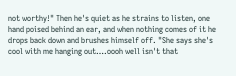not worthy!" Then he's quiet as he strains to listen, one hand poised behind an ear, and when nothing comes of it he drops back down and brushes himself off. "She says she's cool with me hanging out….oooh well isn't that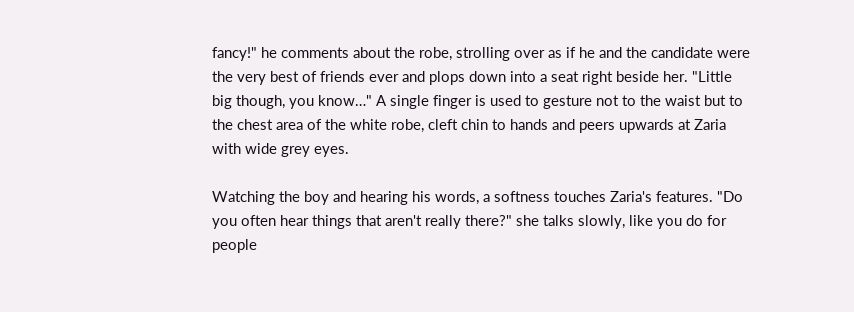fancy!" he comments about the robe, strolling over as if he and the candidate were the very best of friends ever and plops down into a seat right beside her. "Little big though, you know…" A single finger is used to gesture not to the waist but to the chest area of the white robe, cleft chin to hands and peers upwards at Zaria with wide grey eyes.

Watching the boy and hearing his words, a softness touches Zaria's features. "Do you often hear things that aren't really there?" she talks slowly, like you do for people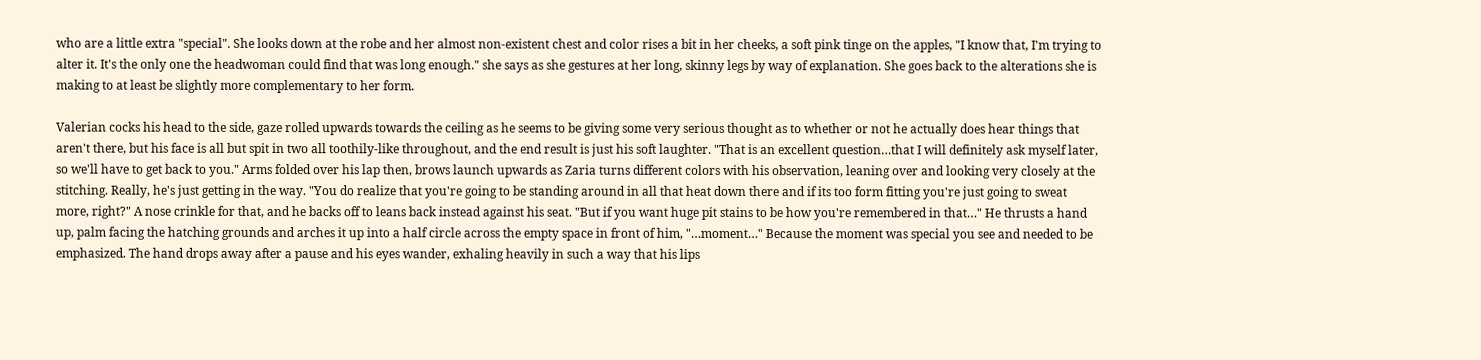who are a little extra "special". She looks down at the robe and her almost non-existent chest and color rises a bit in her cheeks, a soft pink tinge on the apples, "I know that, I'm trying to alter it. It's the only one the headwoman could find that was long enough." she says as she gestures at her long, skinny legs by way of explanation. She goes back to the alterations she is making to at least be slightly more complementary to her form.

Valerian cocks his head to the side, gaze rolled upwards towards the ceiling as he seems to be giving some very serious thought as to whether or not he actually does hear things that aren't there, but his face is all but spit in two all toothily-like throughout, and the end result is just his soft laughter. "That is an excellent question…that I will definitely ask myself later, so we'll have to get back to you." Arms folded over his lap then, brows launch upwards as Zaria turns different colors with his observation, leaning over and looking very closely at the stitching. Really, he's just getting in the way. "You do realize that you're going to be standing around in all that heat down there and if its too form fitting you're just going to sweat more, right?" A nose crinkle for that, and he backs off to leans back instead against his seat. "But if you want huge pit stains to be how you're remembered in that…" He thrusts a hand up, palm facing the hatching grounds and arches it up into a half circle across the empty space in front of him, "…moment…" Because the moment was special you see and needed to be emphasized. The hand drops away after a pause and his eyes wander, exhaling heavily in such a way that his lips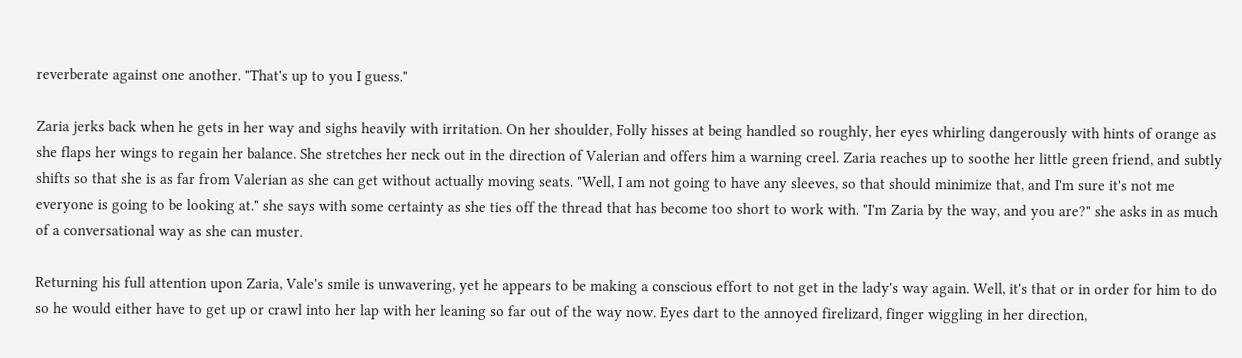reverberate against one another. "That's up to you I guess."

Zaria jerks back when he gets in her way and sighs heavily with irritation. On her shoulder, Folly hisses at being handled so roughly, her eyes whirling dangerously with hints of orange as she flaps her wings to regain her balance. She stretches her neck out in the direction of Valerian and offers him a warning creel. Zaria reaches up to soothe her little green friend, and subtly shifts so that she is as far from Valerian as she can get without actually moving seats. "Well, I am not going to have any sleeves, so that should minimize that, and I'm sure it's not me everyone is going to be looking at." she says with some certainty as she ties off the thread that has become too short to work with. "I'm Zaria by the way, and you are?" she asks in as much of a conversational way as she can muster.

Returning his full attention upon Zaria, Vale's smile is unwavering, yet he appears to be making a conscious effort to not get in the lady's way again. Well, it's that or in order for him to do so he would either have to get up or crawl into her lap with her leaning so far out of the way now. Eyes dart to the annoyed firelizard, finger wiggling in her direction,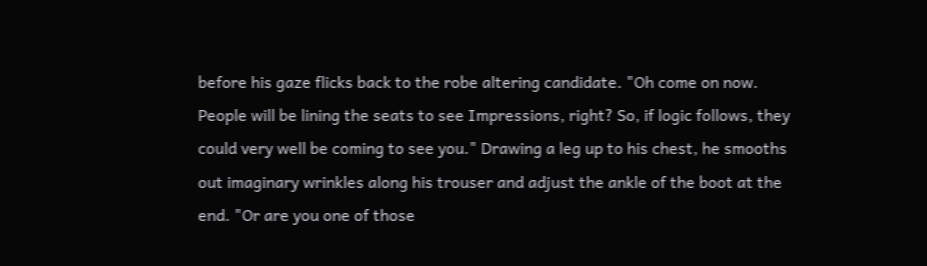before his gaze flicks back to the robe altering candidate. "Oh come on now. People will be lining the seats to see Impressions, right? So, if logic follows, they could very well be coming to see you." Drawing a leg up to his chest, he smooths out imaginary wrinkles along his trouser and adjust the ankle of the boot at the end. "Or are you one of those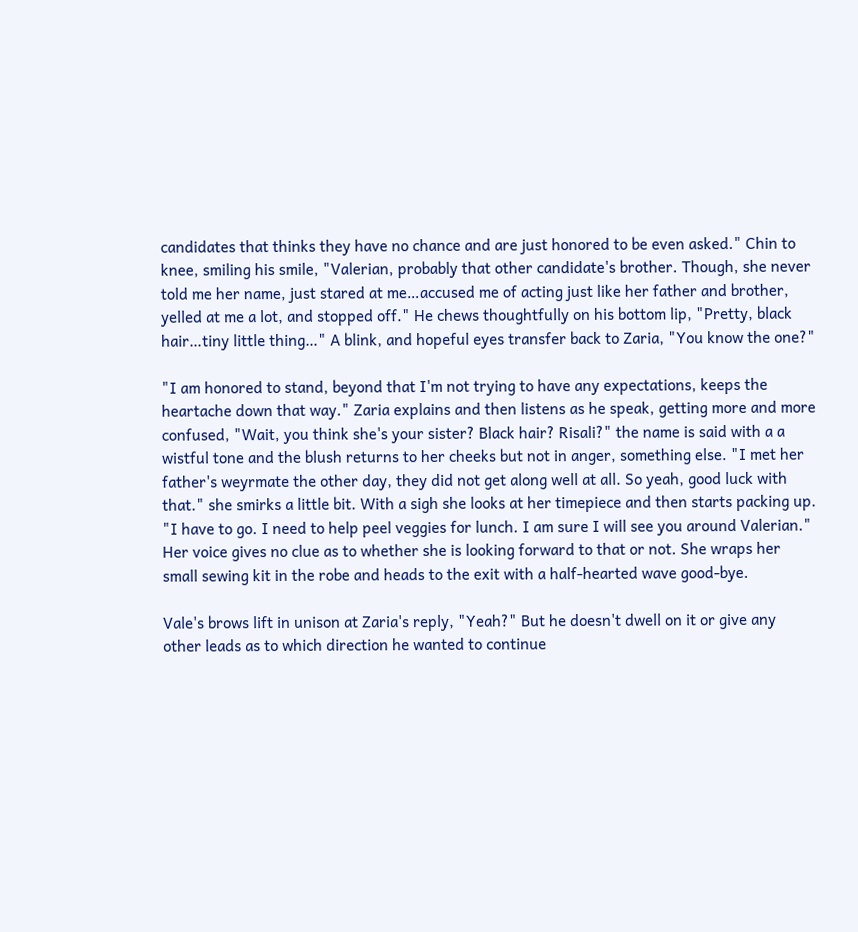candidates that thinks they have no chance and are just honored to be even asked." Chin to knee, smiling his smile, "Valerian, probably that other candidate's brother. Though, she never told me her name, just stared at me…accused me of acting just like her father and brother, yelled at me a lot, and stopped off." He chews thoughtfully on his bottom lip, "Pretty, black hair…tiny little thing…" A blink, and hopeful eyes transfer back to Zaria, "You know the one?"

"I am honored to stand, beyond that I'm not trying to have any expectations, keeps the heartache down that way." Zaria explains and then listens as he speak, getting more and more confused, "Wait, you think she's your sister? Black hair? Risali?" the name is said with a a wistful tone and the blush returns to her cheeks but not in anger, something else. "I met her father's weyrmate the other day, they did not get along well at all. So yeah, good luck with that." she smirks a little bit. With a sigh she looks at her timepiece and then starts packing up. "I have to go. I need to help peel veggies for lunch. I am sure I will see you around Valerian." Her voice gives no clue as to whether she is looking forward to that or not. She wraps her small sewing kit in the robe and heads to the exit with a half-hearted wave good-bye.

Vale's brows lift in unison at Zaria's reply, "Yeah?" But he doesn't dwell on it or give any other leads as to which direction he wanted to continue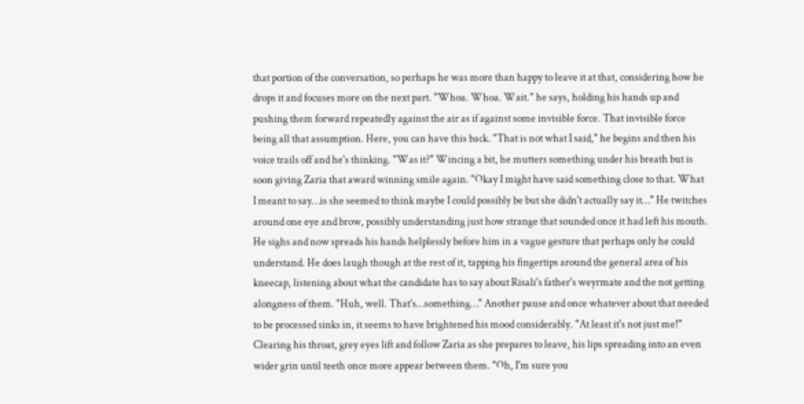that portion of the conversation, so perhaps he was more than happy to leave it at that, considering how he drops it and focuses more on the next part. "Whoa. Whoa. Wait." he says, holding his hands up and pushing them forward repeatedly against the air as if against some invisible force. That invisible force being all that assumption. Here, you can have this back. "That is not what I said," he begins and then his voice trails off and he's thinking. "Was it?" Wincing a bit, he mutters something under his breath but is soon giving Zaria that award winning smile again. "Okay I might have said something close to that. What I meant to say…is she seemed to think maybe I could possibly be but she didn't actually say it…" He twitches around one eye and brow, possibly understanding just how strange that sounded once it had left his mouth. He sighs and now spreads his hands helplessly before him in a vague gesture that perhaps only he could understand. He does laugh though at the rest of it, tapping his fingertips around the general area of his kneecap, listening about what the candidate has to say about Risali's father's weyrmate and the not getting alongness of them. "Huh, well. That's…something…" Another pause and once whatever about that needed to be processed sinks in, it seems to have brightened his mood considerably. "At least it's not just me!" Clearing his throat, grey eyes lift and follow Zaria as she prepares to leave, his lips spreading into an even wider grin until teeth once more appear between them. "Oh, I'm sure you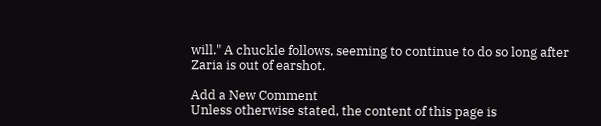will." A chuckle follows, seeming to continue to do so long after Zaria is out of earshot.

Add a New Comment
Unless otherwise stated, the content of this page is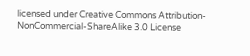licensed under Creative Commons Attribution-NonCommercial-ShareAlike 3.0 License